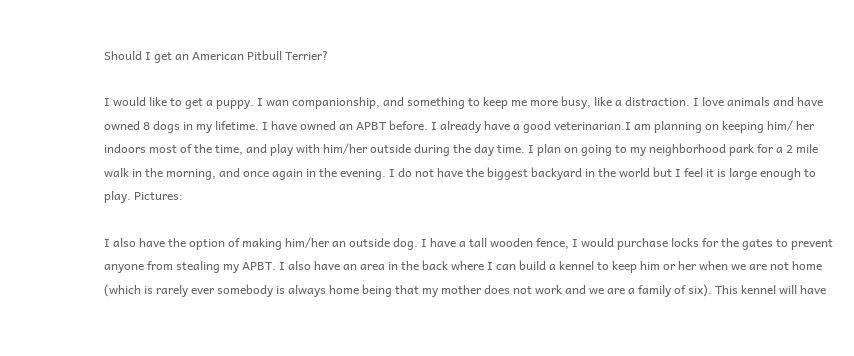Should I get an American Pitbull Terrier?

I would like to get a puppy. I wan companionship, and something to keep me more busy, like a distraction. I love animals and have owned 8 dogs in my lifetime. I have owned an APBT before. I already have a good veterinarian.I am planning on keeping him/ her indoors most of the time, and play with him/her outside during the day time. I plan on going to my neighborhood park for a 2 mile walk in the morning, and once again in the evening. I do not have the biggest backyard in the world but I feel it is large enough to play. Pictures:

I also have the option of making him/her an outside dog. I have a tall wooden fence, I would purchase locks for the gates to prevent anyone from stealing my APBT. I also have an area in the back where I can build a kennel to keep him or her when we are not home (which is rarely ever somebody is always home being that my mother does not work and we are a family of six). This kennel will have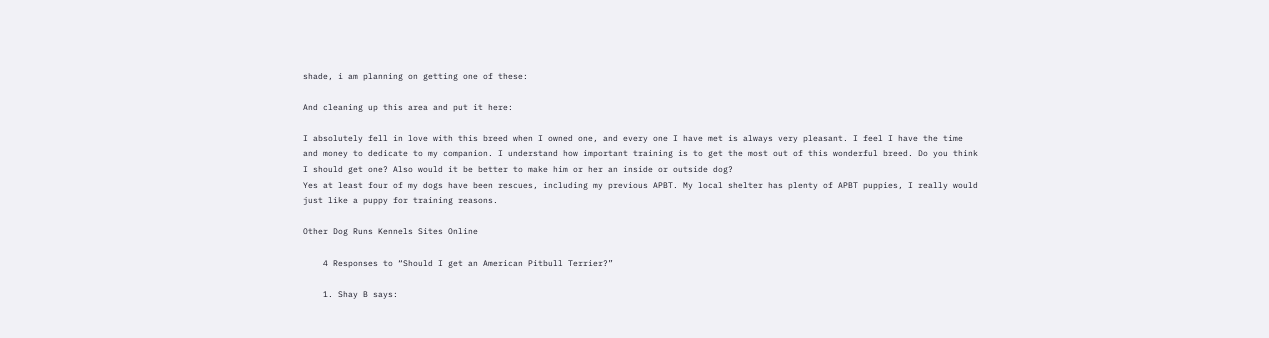shade, i am planning on getting one of these:

And cleaning up this area and put it here:

I absolutely fell in love with this breed when I owned one, and every one I have met is always very pleasant. I feel I have the time and money to dedicate to my companion. I understand how important training is to get the most out of this wonderful breed. Do you think I should get one? Also would it be better to make him or her an inside or outside dog?
Yes at least four of my dogs have been rescues, including my previous APBT. My local shelter has plenty of APBT puppies, I really would just like a puppy for training reasons.

Other Dog Runs Kennels Sites Online

    4 Responses to “Should I get an American Pitbull Terrier?”

    1. Shay B says: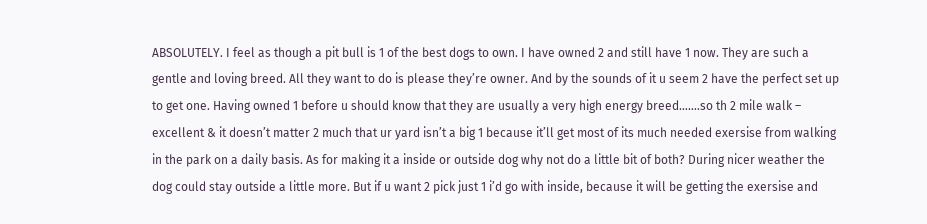ABSOLUTELY. I feel as though a pit bull is 1 of the best dogs to own. I have owned 2 and still have 1 now. They are such a gentle and loving breed. All they want to do is please they’re owner. And by the sounds of it u seem 2 have the perfect set up to get one. Having owned 1 before u should know that they are usually a very high energy breed…….so th 2 mile walk – excellent & it doesn’t matter 2 much that ur yard isn’t a big 1 because it’ll get most of its much needed exersise from walking in the park on a daily basis. As for making it a inside or outside dog why not do a little bit of both? During nicer weather the dog could stay outside a little more. But if u want 2 pick just 1 i’d go with inside, because it will be getting the exersise and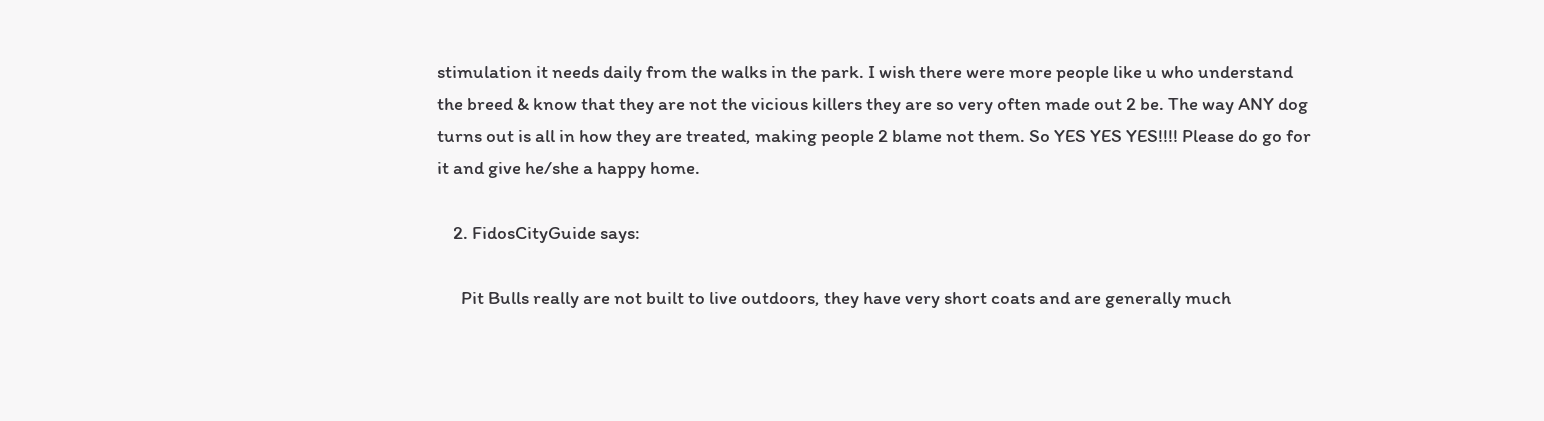stimulation it needs daily from the walks in the park. I wish there were more people like u who understand the breed & know that they are not the vicious killers they are so very often made out 2 be. The way ANY dog turns out is all in how they are treated, making people 2 blame not them. So YES YES YES!!!! Please do go for it and give he/she a happy home.

    2. FidosCityGuide says:

      Pit Bulls really are not built to live outdoors, they have very short coats and are generally much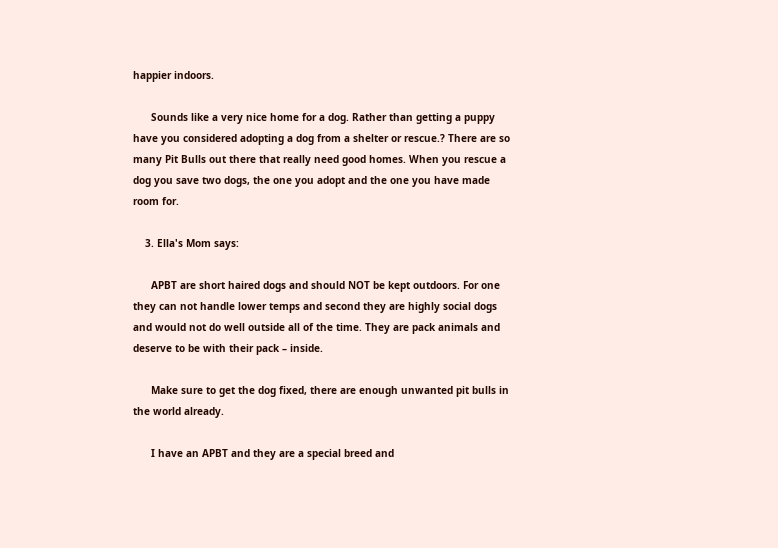happier indoors.

      Sounds like a very nice home for a dog. Rather than getting a puppy have you considered adopting a dog from a shelter or rescue.? There are so many Pit Bulls out there that really need good homes. When you rescue a dog you save two dogs, the one you adopt and the one you have made room for.

    3. Ella's Mom says:

      APBT are short haired dogs and should NOT be kept outdoors. For one they can not handle lower temps and second they are highly social dogs and would not do well outside all of the time. They are pack animals and deserve to be with their pack – inside.

      Make sure to get the dog fixed, there are enough unwanted pit bulls in the world already.

      I have an APBT and they are a special breed and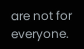are not for everyone.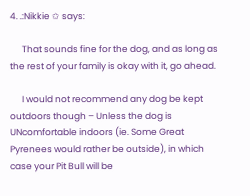4. .:Nikkie ✩ says:

      That sounds fine for the dog, and as long as the rest of your family is okay with it, go ahead.

      I would not recommend any dog be kept outdoors though – Unless the dog is UNcomfortable indoors (ie. Some Great Pyrenees would rather be outside), in which case your Pit Bull will be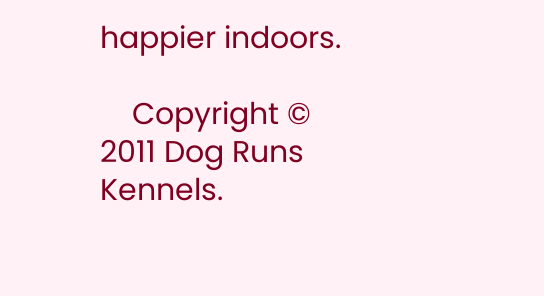happier indoors.

    Copyright © 2011 Dog Runs Kennels.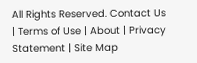All Rights Reserved. Contact Us | Terms of Use | About | Privacy Statement | Site Map